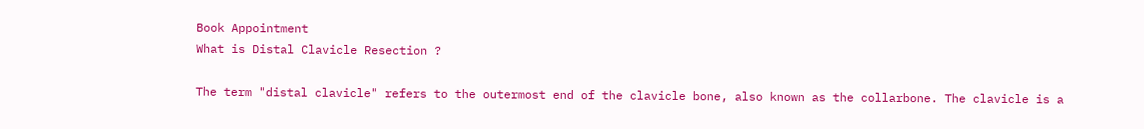Book Appointment
What is Distal Clavicle Resection ?

The term "distal clavicle" refers to the outermost end of the clavicle bone, also known as the collarbone. The clavicle is a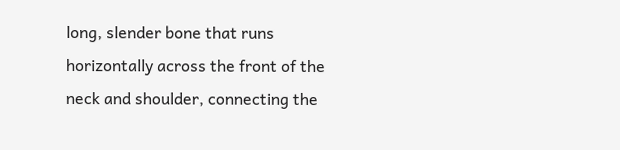long, slender bone that runs horizontally across the front of the neck and shoulder, connecting the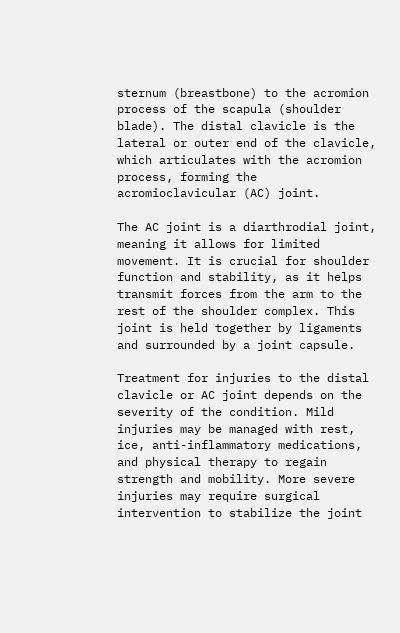sternum (breastbone) to the acromion process of the scapula (shoulder blade). The distal clavicle is the lateral or outer end of the clavicle, which articulates with the acromion process, forming the acromioclavicular (AC) joint.

The AC joint is a diarthrodial joint, meaning it allows for limited movement. It is crucial for shoulder function and stability, as it helps transmit forces from the arm to the rest of the shoulder complex. This joint is held together by ligaments and surrounded by a joint capsule.

Treatment for injuries to the distal clavicle or AC joint depends on the severity of the condition. Mild injuries may be managed with rest, ice, anti-inflammatory medications, and physical therapy to regain strength and mobility. More severe injuries may require surgical intervention to stabilize the joint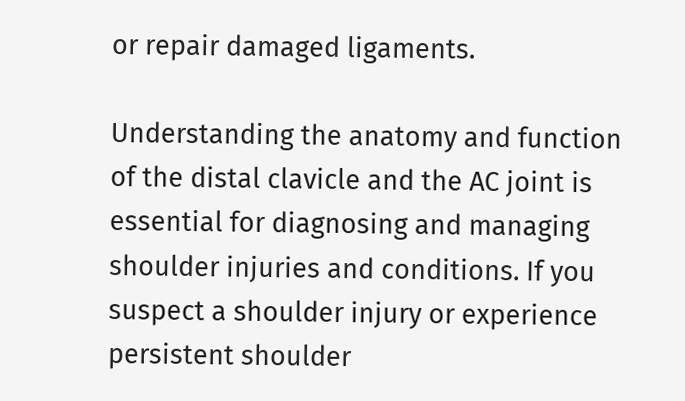or repair damaged ligaments.

Understanding the anatomy and function of the distal clavicle and the AC joint is essential for diagnosing and managing shoulder injuries and conditions. If you suspect a shoulder injury or experience persistent shoulder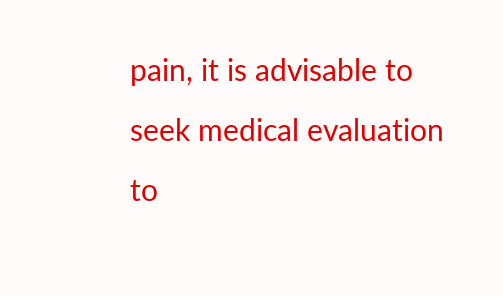pain, it is advisable to seek medical evaluation to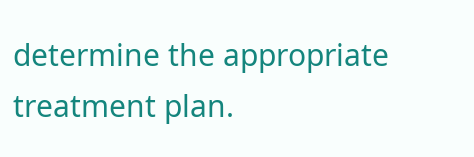determine the appropriate treatment plan.